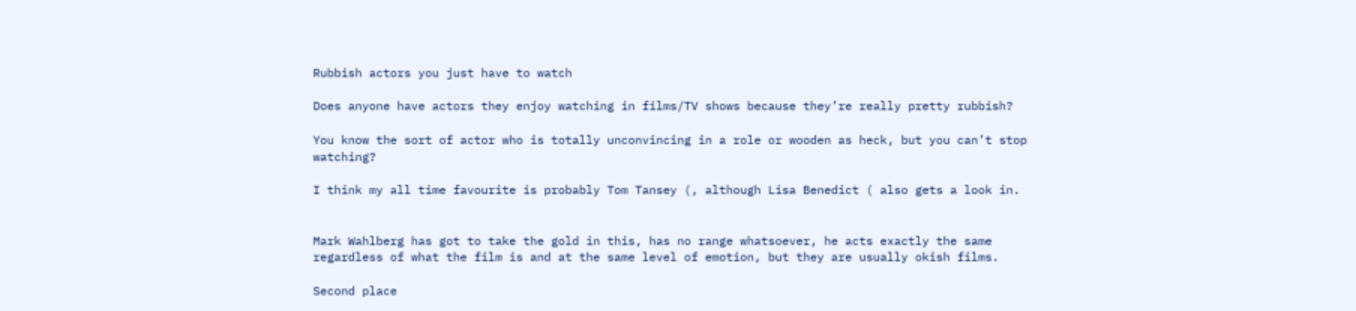Rubbish actors you just have to watch

Does anyone have actors they enjoy watching in films/TV shows because they’re really pretty rubbish?

You know the sort of actor who is totally unconvincing in a role or wooden as heck, but you can’t stop watching?

I think my all time favourite is probably Tom Tansey (, although Lisa Benedict ( also gets a look in.


Mark Wahlberg has got to take the gold in this, has no range whatsoever, he acts exactly the same regardless of what the film is and at the same level of emotion, but they are usually okish films.

Second place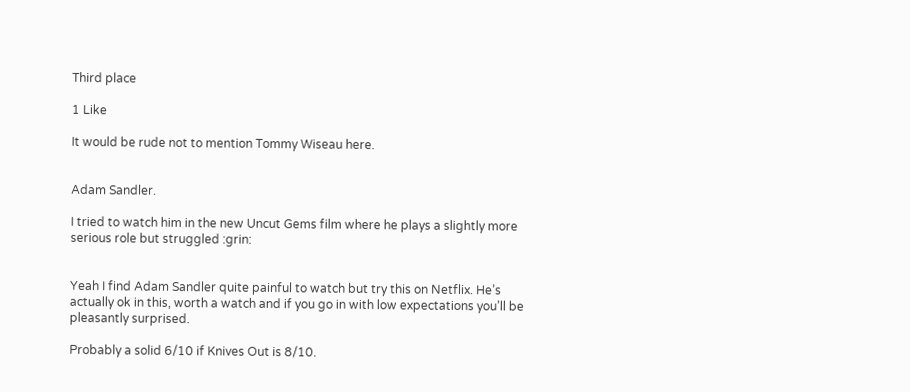Third place

1 Like

It would be rude not to mention Tommy Wiseau here.


Adam Sandler.

I tried to watch him in the new Uncut Gems film where he plays a slightly more serious role but struggled :grin:


Yeah I find Adam Sandler quite painful to watch but try this on Netflix. He’s actually ok in this, worth a watch and if you go in with low expectations you’ll be pleasantly surprised.

Probably a solid 6/10 if Knives Out is 8/10.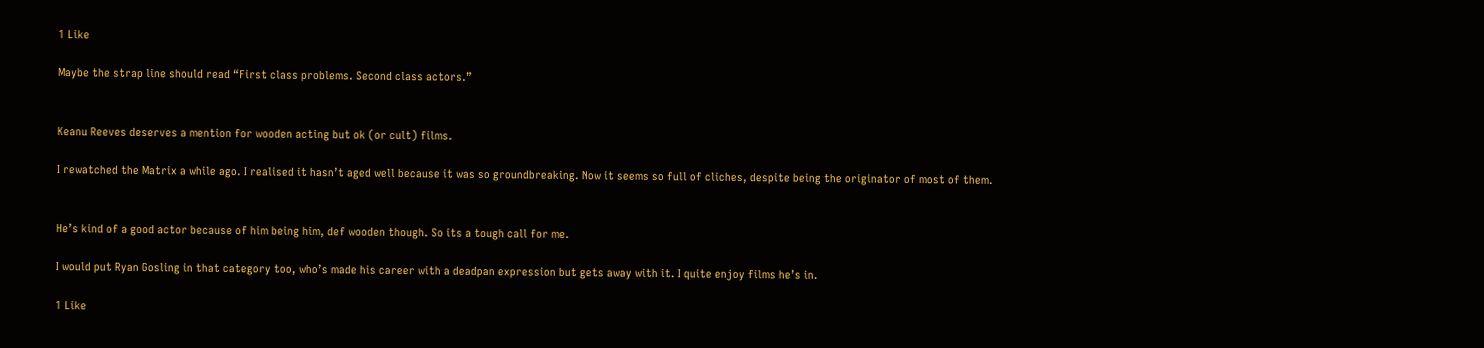1 Like

Maybe the strap line should read “First class problems. Second class actors.”


Keanu Reeves deserves a mention for wooden acting but ok (or cult) films.

I rewatched the Matrix a while ago. I realised it hasn’t aged well because it was so groundbreaking. Now it seems so full of cliches, despite being the originator of most of them.


He’s kind of a good actor because of him being him, def wooden though. So its a tough call for me.

I would put Ryan Gosling in that category too, who’s made his career with a deadpan expression but gets away with it. I quite enjoy films he’s in.

1 Like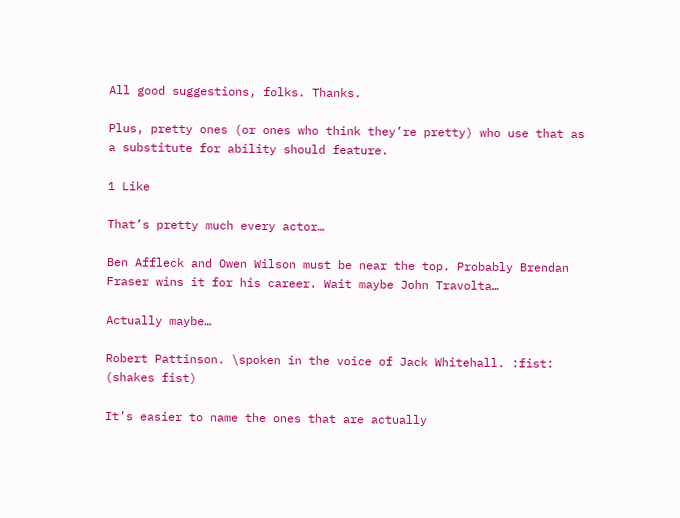All good suggestions, folks. Thanks.

Plus, pretty ones (or ones who think they’re pretty) who use that as a substitute for ability should feature.

1 Like

That’s pretty much every actor…

Ben Affleck and Owen Wilson must be near the top. Probably Brendan Fraser wins it for his career. Wait maybe John Travolta…

Actually maybe…

Robert Pattinson. \spoken in the voice of Jack Whitehall. :fist: (shakes fist)

It’s easier to name the ones that are actually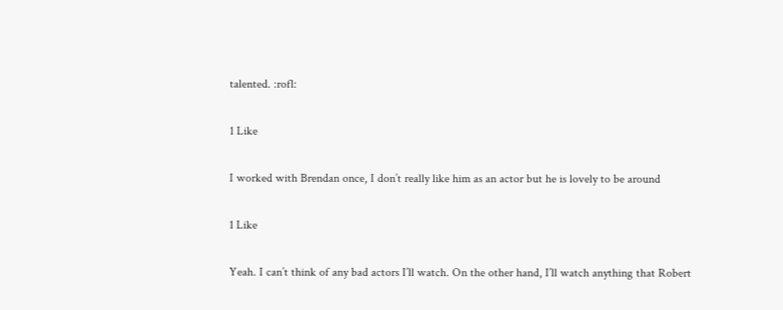talented. :rofl:

1 Like

I worked with Brendan once, I don’t really like him as an actor but he is lovely to be around

1 Like

Yeah. I can’t think of any bad actors I’ll watch. On the other hand, I’ll watch anything that Robert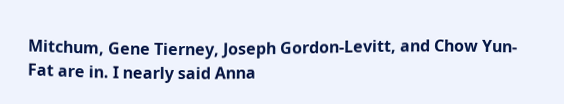Mitchum, Gene Tierney, Joseph Gordon-Levitt, and Chow Yun-Fat are in. I nearly said Anna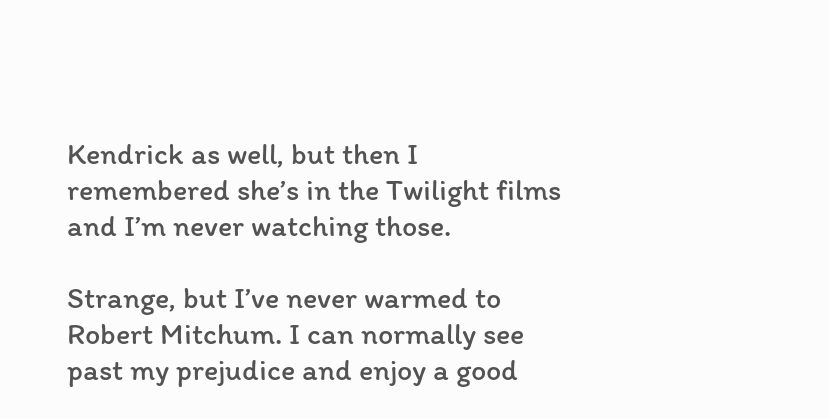Kendrick as well, but then I remembered she’s in the Twilight films and I’m never watching those.

Strange, but I’ve never warmed to Robert Mitchum. I can normally see past my prejudice and enjoy a good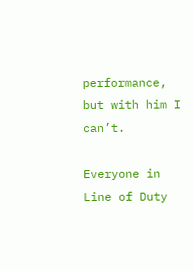performance, but with him I can’t.

Everyone in Line of Duty